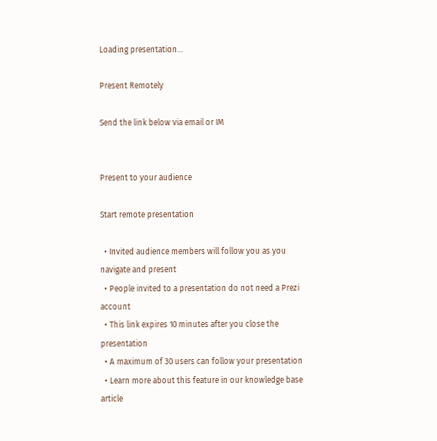Loading presentation...

Present Remotely

Send the link below via email or IM


Present to your audience

Start remote presentation

  • Invited audience members will follow you as you navigate and present
  • People invited to a presentation do not need a Prezi account
  • This link expires 10 minutes after you close the presentation
  • A maximum of 30 users can follow your presentation
  • Learn more about this feature in our knowledge base article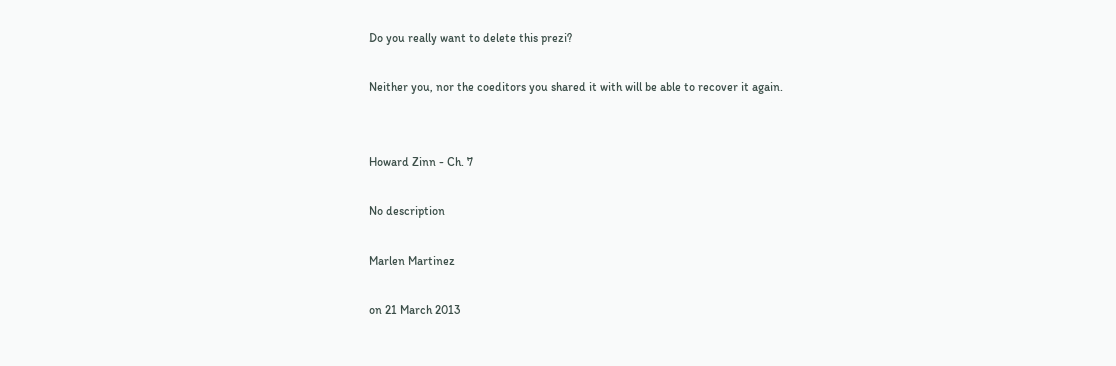Do you really want to delete this prezi?

Neither you, nor the coeditors you shared it with will be able to recover it again.


Howard Zinn - Ch. 7

No description

Marlen Martinez

on 21 March 2013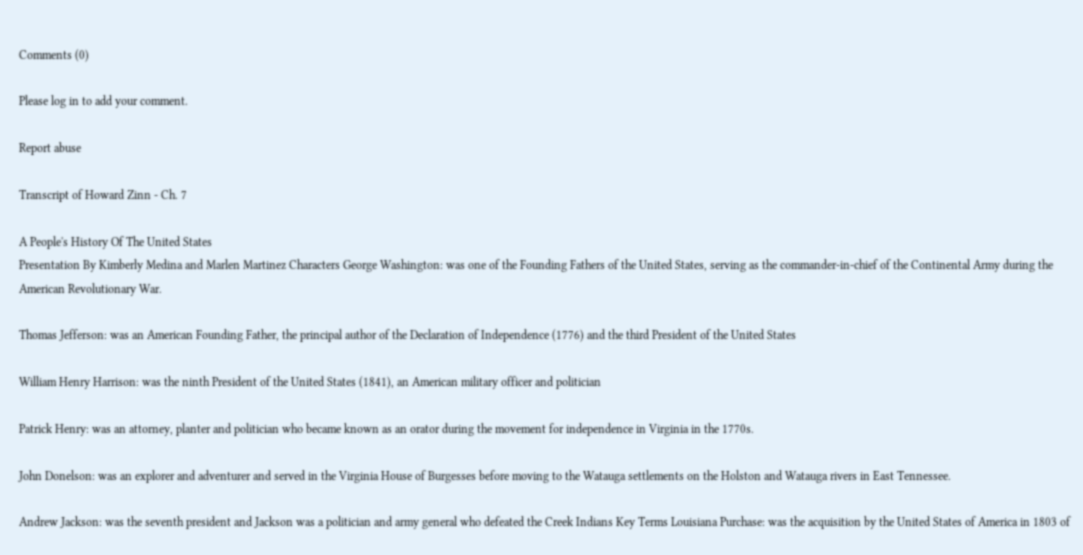Comments (0)

Please log in to add your comment.

Report abuse

Transcript of Howard Zinn - Ch. 7

A People's History Of The United States
Presentation By Kimberly Medina and Marlen Martinez Characters George Washington: was one of the Founding Fathers of the United States, serving as the commander-in-chief of the Continental Army during the American Revolutionary War.

Thomas Jefferson: was an American Founding Father, the principal author of the Declaration of Independence (1776) and the third President of the United States

William Henry Harrison: was the ninth President of the United States (1841), an American military officer and politician

Patrick Henry: was an attorney, planter and politician who became known as an orator during the movement for independence in Virginia in the 1770s.

John Donelson: was an explorer and adventurer and served in the Virginia House of Burgesses before moving to the Watauga settlements on the Holston and Watauga rivers in East Tennessee.

Andrew Jackson: was the seventh president and Jackson was a politician and army general who defeated the Creek Indians Key Terms Louisiana Purchase: was the acquisition by the United States of America in 1803 of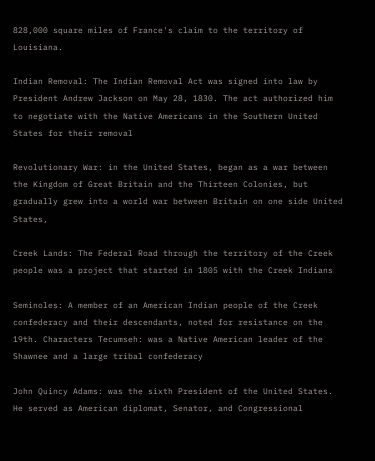828,000 square miles of France's claim to the territory of Louisiana.

Indian Removal: The Indian Removal Act was signed into law by President Andrew Jackson on May 28, 1830. The act authorized him to negotiate with the Native Americans in the Southern United States for their removal

Revolutionary War: in the United States, began as a war between the Kingdom of Great Britain and the Thirteen Colonies, but gradually grew into a world war between Britain on one side United States,

Creek Lands: The Federal Road through the territory of the Creek people was a project that started in 1805 with the Creek Indians

Seminoles: A member of an American Indian people of the Creek confederacy and their descendants, noted for resistance on the 19th. Characters Tecumseh: was a Native American leader of the Shawnee and a large tribal confederacy

John Quincy Adams: was the sixth President of the United States. He served as American diplomat, Senator, and Congressional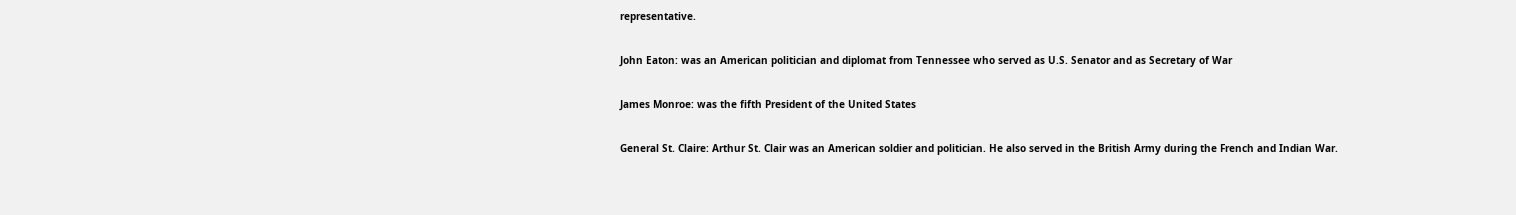representative.

John Eaton: was an American politician and diplomat from Tennessee who served as U.S. Senator and as Secretary of War

James Monroe: was the fifth President of the United States

General St. Claire: Arthur St. Clair was an American soldier and politician. He also served in the British Army during the French and Indian War.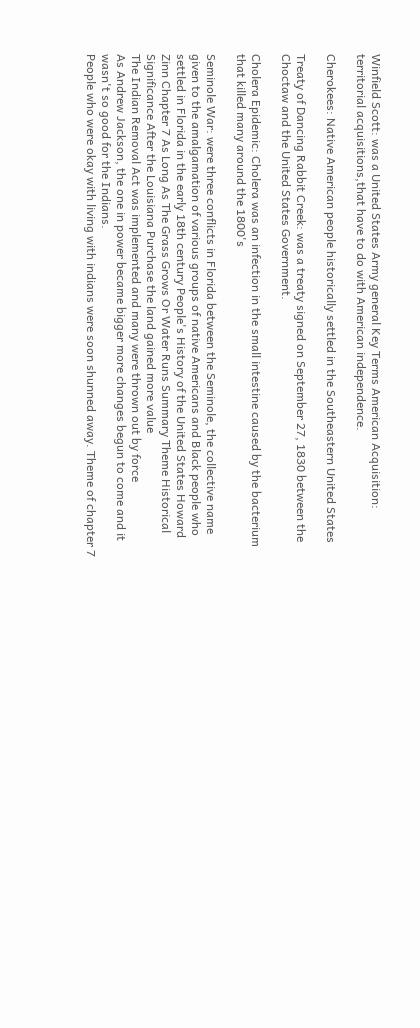Winfield Scott: was a United States Army general Key Terms American Acquisition: territorial acquisitions,that have to do with American independence.

Cherokees: Native American people historically settled in the Southeastern United States

Treaty of Dancing Rabbit Creek: was a treaty signed on September 27, 1830 between the Choctaw and the United States Government.

Cholera Epidemic: Cholera was an infection in the small intestine caused by the bacterium that killed many around the 1800's

Seminole War: were three conflicts in Florida between the Seminole, the collective name given to the amalgamation of various groups of native Americans and Black people who settled in Florida in the early 18th century People's History of the United States Howard Zinn Chapter 7 As Long As The Grass Grows Or Water Runs Summary Theme Historical Significance After the Louisiana Purchase the land gained more value
The Indian Removal Act was implemented and many were thrown out by force
As Andrew Jackson, the one in power became bigger more changes begun to come and it wasn't so good for the Indians.
People who were okay with living with indians were soon shunned away. Theme of chapter 7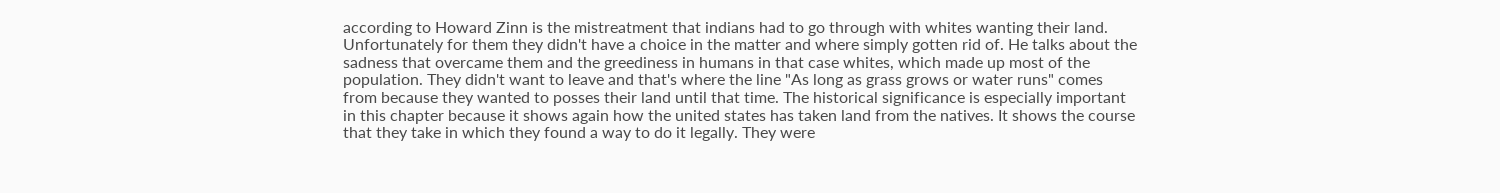according to Howard Zinn is the mistreatment that indians had to go through with whites wanting their land. Unfortunately for them they didn't have a choice in the matter and where simply gotten rid of. He talks about the sadness that overcame them and the greediness in humans in that case whites, which made up most of the population. They didn't want to leave and that's where the line "As long as grass grows or water runs" comes from because they wanted to posses their land until that time. The historical significance is especially important in this chapter because it shows again how the united states has taken land from the natives. It shows the course that they take in which they found a way to do it legally. They were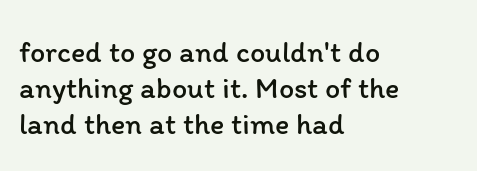forced to go and couldn't do anything about it. Most of the land then at the time had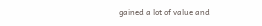gained a lot of value and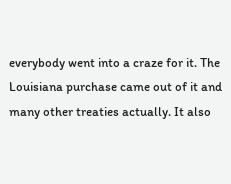everybody went into a craze for it. The Louisiana purchase came out of it and many other treaties actually. It also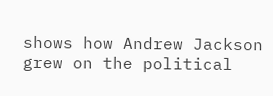shows how Andrew Jackson grew on the political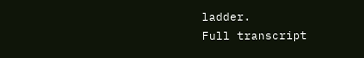ladder.
Full transcript